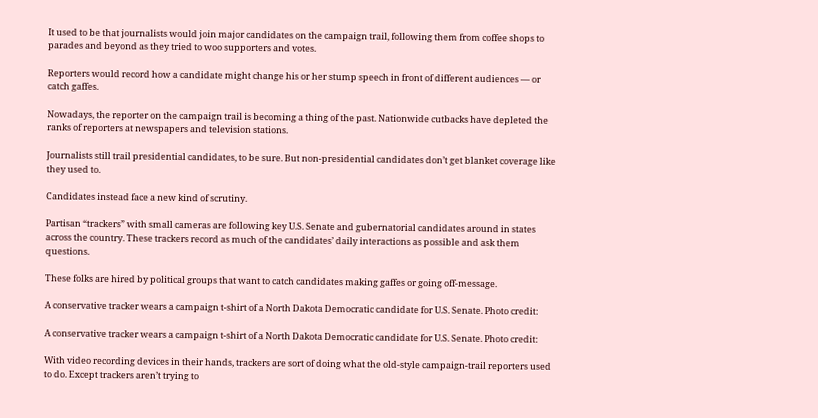It used to be that journalists would join major candidates on the campaign trail, following them from coffee shops to parades and beyond as they tried to woo supporters and votes.

Reporters would record how a candidate might change his or her stump speech in front of different audiences — or catch gaffes.

Nowadays, the reporter on the campaign trail is becoming a thing of the past. Nationwide cutbacks have depleted the ranks of reporters at newspapers and television stations.

Journalists still trail presidential candidates, to be sure. But non-presidential candidates don’t get blanket coverage like they used to.

Candidates instead face a new kind of scrutiny.

Partisan “trackers” with small cameras are following key U.S. Senate and gubernatorial candidates around in states across the country. These trackers record as much of the candidates’ daily interactions as possible and ask them questions.

These folks are hired by political groups that want to catch candidates making gaffes or going off-message.

A conservative tracker wears a campaign t-shirt of a North Dakota Democratic candidate for U.S. Senate. Photo credit:

A conservative tracker wears a campaign t-shirt of a North Dakota Democratic candidate for U.S. Senate. Photo credit:

With video recording devices in their hands, trackers are sort of doing what the old-style campaign-trail reporters used to do. Except trackers aren’t trying to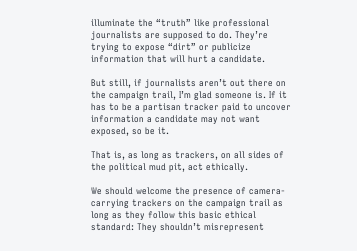illuminate the “truth” like professional journalists are supposed to do. They’re trying to expose “dirt” or publicize information that will hurt a candidate.

But still, if journalists aren’t out there on the campaign trail, I’m glad someone is. If it has to be a partisan tracker paid to uncover information a candidate may not want exposed, so be it.

That is, as long as trackers, on all sides of the political mud pit, act ethically.

We should welcome the presence of camera-carrying trackers on the campaign trail as long as they follow this basic ethical standard: They shouldn’t misrepresent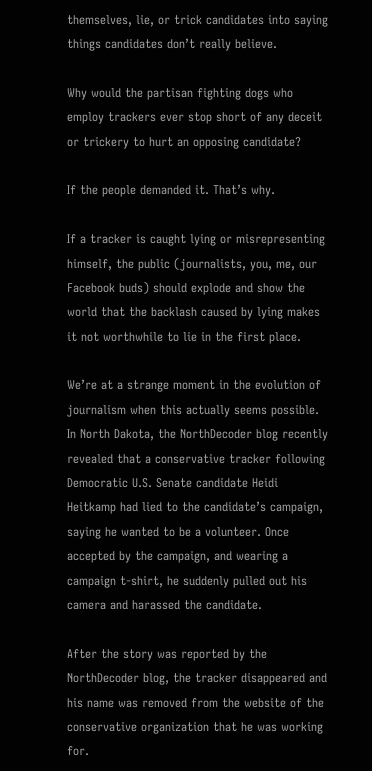themselves, lie, or trick candidates into saying things candidates don’t really believe.

Why would the partisan fighting dogs who employ trackers ever stop short of any deceit or trickery to hurt an opposing candidate?

If the people demanded it. That’s why.

If a tracker is caught lying or misrepresenting himself, the public (journalists, you, me, our Facebook buds) should explode and show the world that the backlash caused by lying makes it not worthwhile to lie in the first place.

We’re at a strange moment in the evolution of journalism when this actually seems possible. In North Dakota, the NorthDecoder blog recently revealed that a conservative tracker following Democratic U.S. Senate candidate Heidi Heitkamp had lied to the candidate’s campaign, saying he wanted to be a volunteer. Once accepted by the campaign, and wearing a campaign t-shirt, he suddenly pulled out his camera and harassed the candidate.

After the story was reported by the NorthDecoder blog, the tracker disappeared and his name was removed from the website of the conservative organization that he was working for.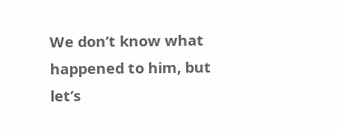We don’t know what happened to him, but let’s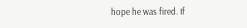hope he was fired. If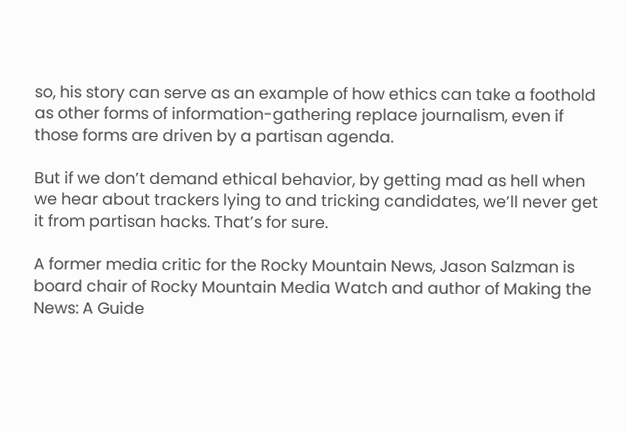so, his story can serve as an example of how ethics can take a foothold as other forms of information-gathering replace journalism, even if those forms are driven by a partisan agenda.

But if we don’t demand ethical behavior, by getting mad as hell when we hear about trackers lying to and tricking candidates, we’ll never get it from partisan hacks. That’s for sure.

A former media critic for the Rocky Mountain News, Jason Salzman is board chair of Rocky Mountain Media Watch and author of Making the News: A Guide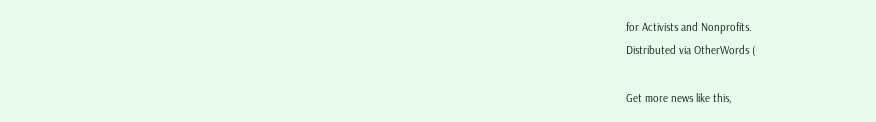for Activists and Nonprofits.
Distributed via OtherWords (

Get more news like this,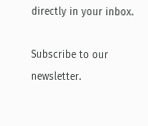directly in your inbox.

Subscribe to our newsletter.